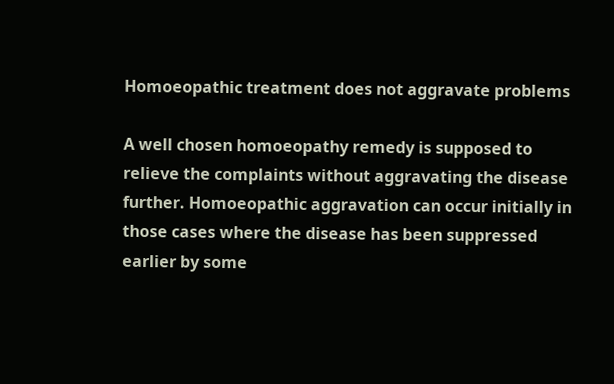Homoeopathic treatment does not aggravate problems

A well chosen homoeopathy remedy is supposed to relieve the complaints without aggravating the disease further. Homoeopathic aggravation can occur initially in those cases where the disease has been suppressed earlier by some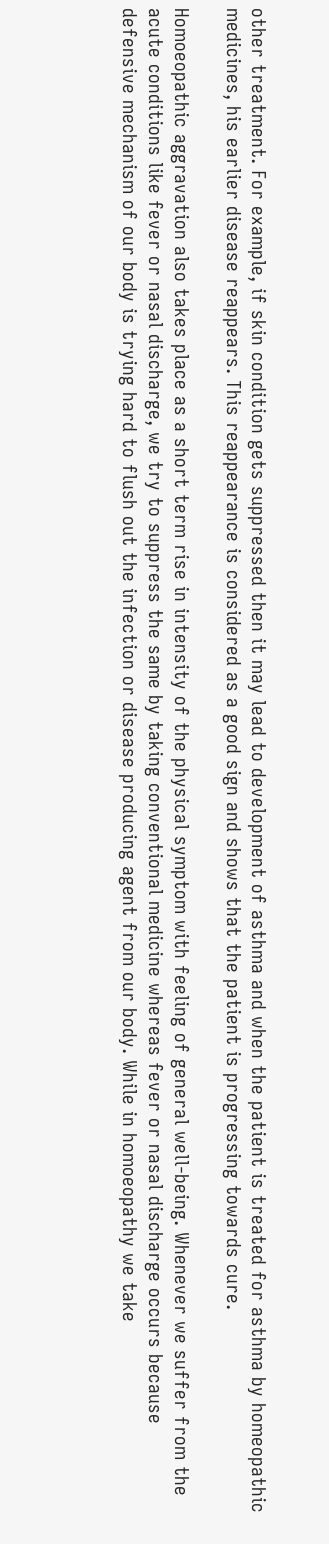other treatment. For example, if skin condition gets suppressed then it may lead to development of asthma and when the patient is treated for asthma by homeopathic medicines, his earlier disease reappears. This reappearance is considered as a good sign and shows that the patient is progressing towards cure.

Homoeopathic aggravation also takes place as a short term rise in intensity of the physical symptom with feeling of general well-being. Whenever we suffer from the acute conditions like fever or nasal discharge, we try to suppress the same by taking conventional medicine whereas fever or nasal discharge occurs because defensive mechanism of our body is trying hard to flush out the infection or disease producing agent from our body. While in homoeopathy we take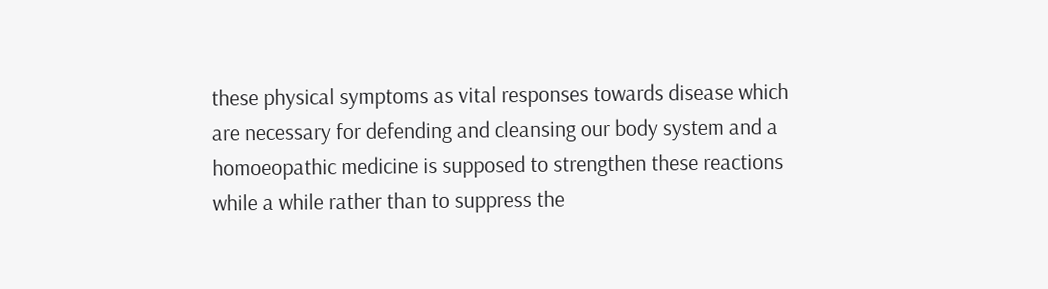these physical symptoms as vital responses towards disease which are necessary for defending and cleansing our body system and a homoeopathic medicine is supposed to strengthen these reactions while a while rather than to suppress the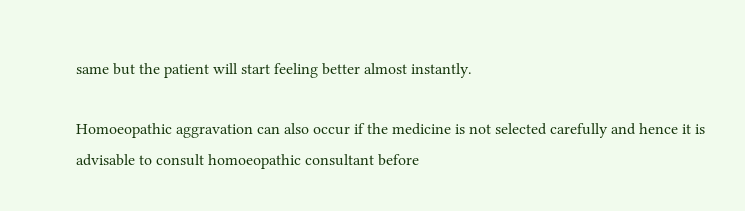same but the patient will start feeling better almost instantly.

Homoeopathic aggravation can also occur if the medicine is not selected carefully and hence it is advisable to consult homoeopathic consultant before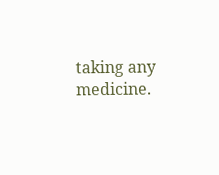taking any medicine.